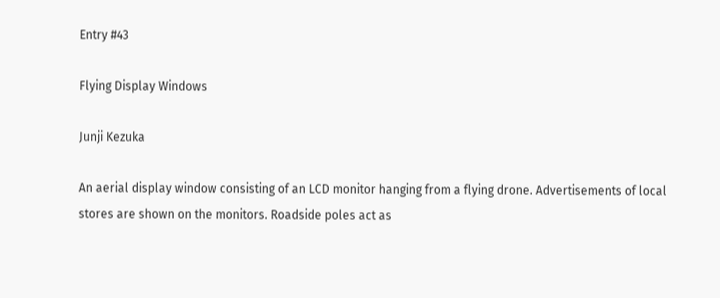Entry #43

Flying Display Windows

Junji Kezuka

An aerial display window consisting of an LCD monitor hanging from a flying drone. Advertisements of local stores are shown on the monitors. Roadside poles act as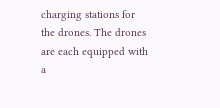charging stations for the drones. The drones are each equipped with a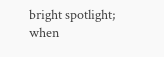bright spotlight; when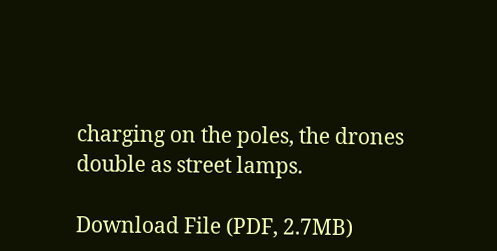charging on the poles, the drones double as street lamps.

Download File (PDF, 2.7MB)